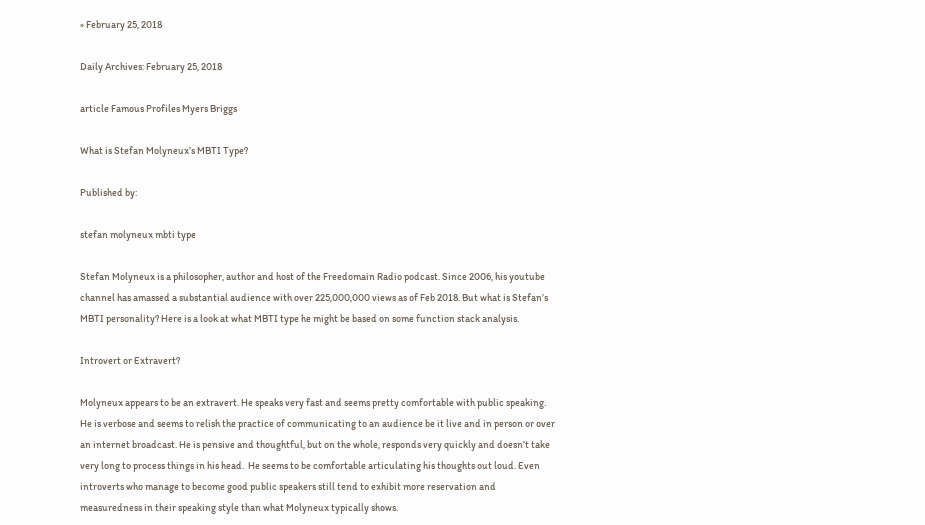» February 25, 2018

Daily Archives: February 25, 2018

article Famous Profiles Myers Briggs

What is Stefan Molyneux’s MBTI Type?

Published by:

stefan molyneux mbti type

Stefan Molyneux is a philosopher, author and host of the Freedomain Radio podcast. Since 2006, his youtube channel has amassed a substantial audience with over 225,000,000 views as of Feb 2018. But what is Stefan’s MBTI personality? Here is a look at what MBTI type he might be based on some function stack analysis.

Introvert or Extravert?

Molyneux appears to be an extravert. He speaks very fast and seems pretty comfortable with public speaking. He is verbose and seems to relish the practice of communicating to an audience be it live and in person or over an internet broadcast. He is pensive and thoughtful, but on the whole, responds very quickly and doesn’t take very long to process things in his head.  He seems to be comfortable articulating his thoughts out loud. Even introverts who manage to become good public speakers still tend to exhibit more reservation and measuredness in their speaking style than what Molyneux typically shows.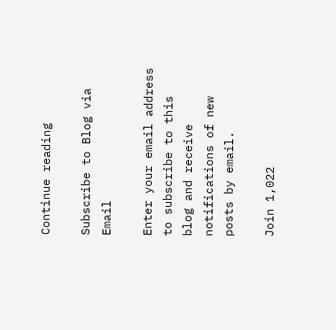Continue reading

Subscribe to Blog via Email

Enter your email address to subscribe to this blog and receive notifications of new posts by email.

Join 1,022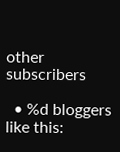other subscribers

  • %d bloggers like this: